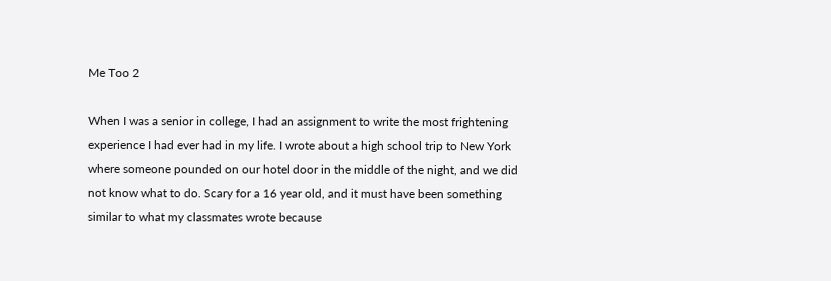Me Too 2

When I was a senior in college, I had an assignment to write the most frightening experience I had ever had in my life. I wrote about a high school trip to New York where someone pounded on our hotel door in the middle of the night, and we did not know what to do. Scary for a 16 year old, and it must have been something similar to what my classmates wrote because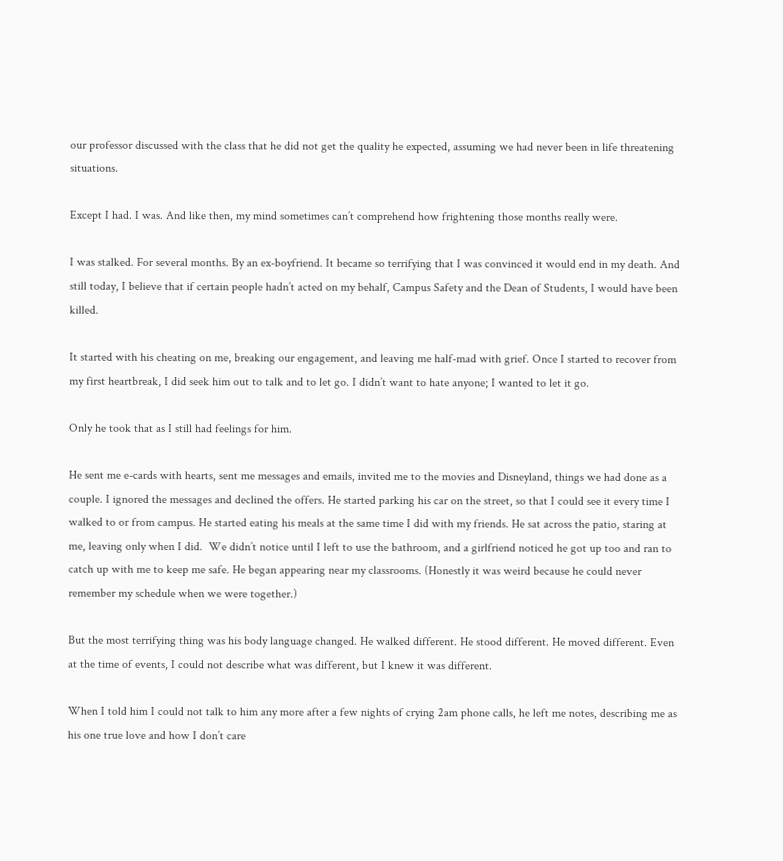our professor discussed with the class that he did not get the quality he expected, assuming we had never been in life threatening situations.

Except I had. I was. And like then, my mind sometimes can’t comprehend how frightening those months really were.

I was stalked. For several months. By an ex-boyfriend. It became so terrifying that I was convinced it would end in my death. And still today, I believe that if certain people hadn’t acted on my behalf, Campus Safety and the Dean of Students, I would have been killed.

It started with his cheating on me, breaking our engagement, and leaving me half-mad with grief. Once I started to recover from my first heartbreak, I did seek him out to talk and to let go. I didn’t want to hate anyone; I wanted to let it go.

Only he took that as I still had feelings for him.

He sent me e-cards with hearts, sent me messages and emails, invited me to the movies and Disneyland, things we had done as a couple. I ignored the messages and declined the offers. He started parking his car on the street, so that I could see it every time I walked to or from campus. He started eating his meals at the same time I did with my friends. He sat across the patio, staring at me, leaving only when I did.  We didn’t notice until I left to use the bathroom, and a girlfriend noticed he got up too and ran to catch up with me to keep me safe. He began appearing near my classrooms. (Honestly it was weird because he could never remember my schedule when we were together.)

But the most terrifying thing was his body language changed. He walked different. He stood different. He moved different. Even at the time of events, I could not describe what was different, but I knew it was different.

When I told him I could not talk to him any more after a few nights of crying 2am phone calls, he left me notes, describing me as his one true love and how I don’t care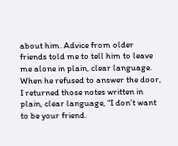about him. Advice from older friends told me to tell him to leave me alone in plain, clear language. When he refused to answer the door, I returned those notes written in plain, clear language, “I don’t want to be your friend.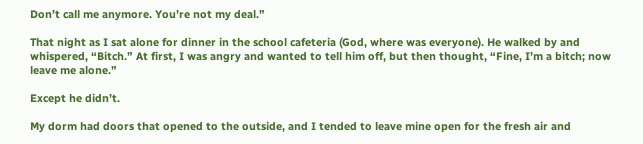Don’t call me anymore. You’re not my deal.”

That night as I sat alone for dinner in the school cafeteria (God, where was everyone). He walked by and whispered, “Bitch.” At first, I was angry and wanted to tell him off, but then thought, “Fine, I’m a bitch; now leave me alone.”

Except he didn’t.

My dorm had doors that opened to the outside, and I tended to leave mine open for the fresh air and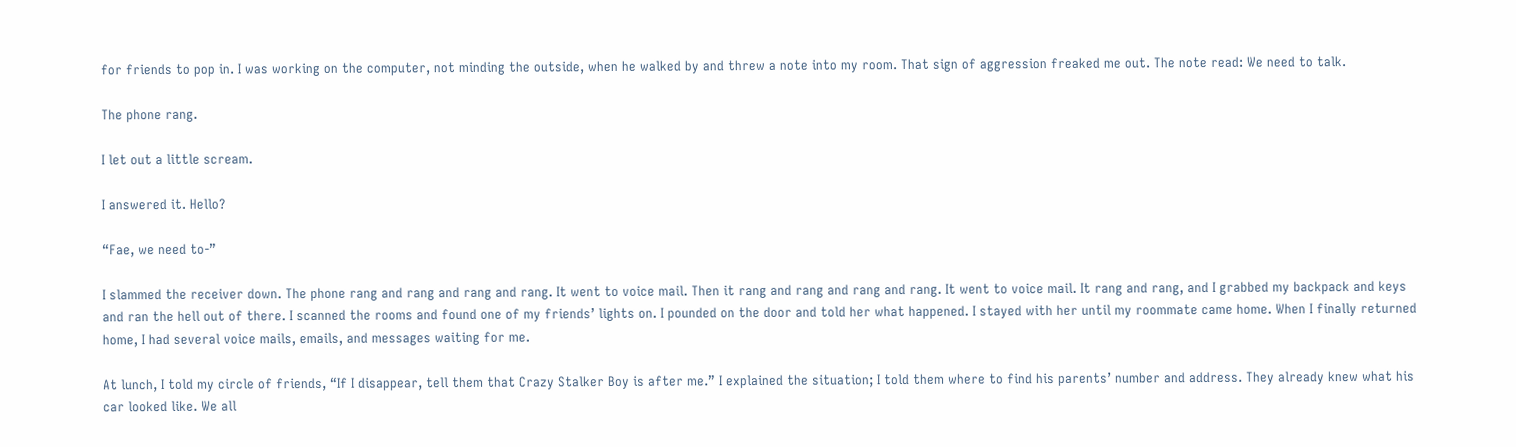for friends to pop in. I was working on the computer, not minding the outside, when he walked by and threw a note into my room. That sign of aggression freaked me out. The note read: We need to talk.

The phone rang.

I let out a little scream.

I answered it. Hello?

“Fae, we need to-”

I slammed the receiver down. The phone rang and rang and rang and rang. It went to voice mail. Then it rang and rang and rang and rang. It went to voice mail. It rang and rang, and I grabbed my backpack and keys and ran the hell out of there. I scanned the rooms and found one of my friends’ lights on. I pounded on the door and told her what happened. I stayed with her until my roommate came home. When I finally returned home, I had several voice mails, emails, and messages waiting for me.

At lunch, I told my circle of friends, “If I disappear, tell them that Crazy Stalker Boy is after me.” I explained the situation; I told them where to find his parents’ number and address. They already knew what his car looked like. We all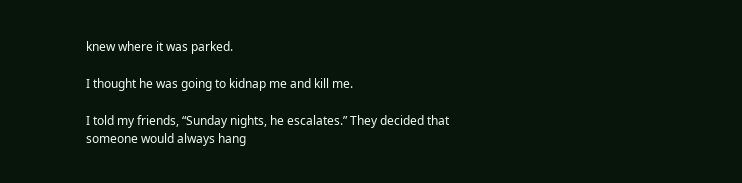knew where it was parked.

I thought he was going to kidnap me and kill me.

I told my friends, “Sunday nights, he escalates.” They decided that someone would always hang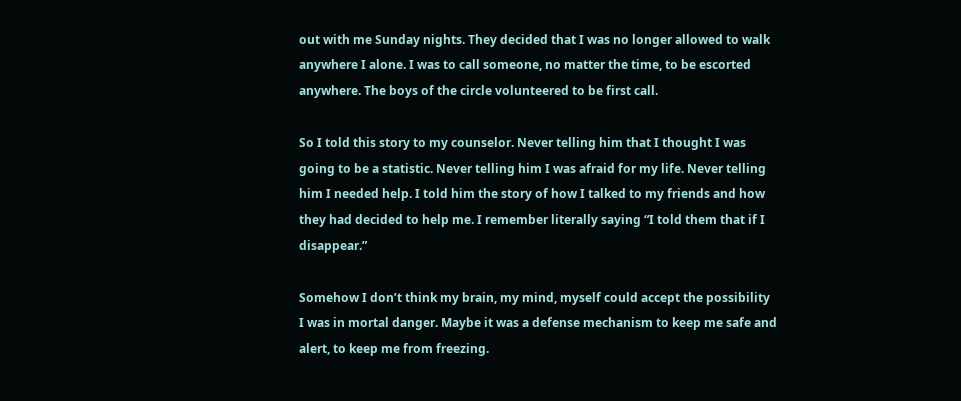out with me Sunday nights. They decided that I was no longer allowed to walk anywhere I alone. I was to call someone, no matter the time, to be escorted anywhere. The boys of the circle volunteered to be first call.

So I told this story to my counselor. Never telling him that I thought I was going to be a statistic. Never telling him I was afraid for my life. Never telling him I needed help. I told him the story of how I talked to my friends and how they had decided to help me. I remember literally saying “I told them that if I disappear.”

Somehow I don’t think my brain, my mind, myself could accept the possibility I was in mortal danger. Maybe it was a defense mechanism to keep me safe and alert, to keep me from freezing.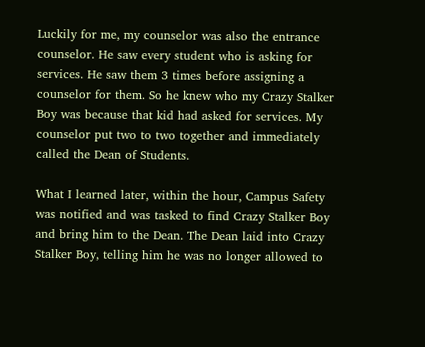Luckily for me, my counselor was also the entrance counselor. He saw every student who is asking for services. He saw them 3 times before assigning a counselor for them. So he knew who my Crazy Stalker Boy was because that kid had asked for services. My counselor put two to two together and immediately called the Dean of Students.

What I learned later, within the hour, Campus Safety was notified and was tasked to find Crazy Stalker Boy and bring him to the Dean. The Dean laid into Crazy Stalker Boy, telling him he was no longer allowed to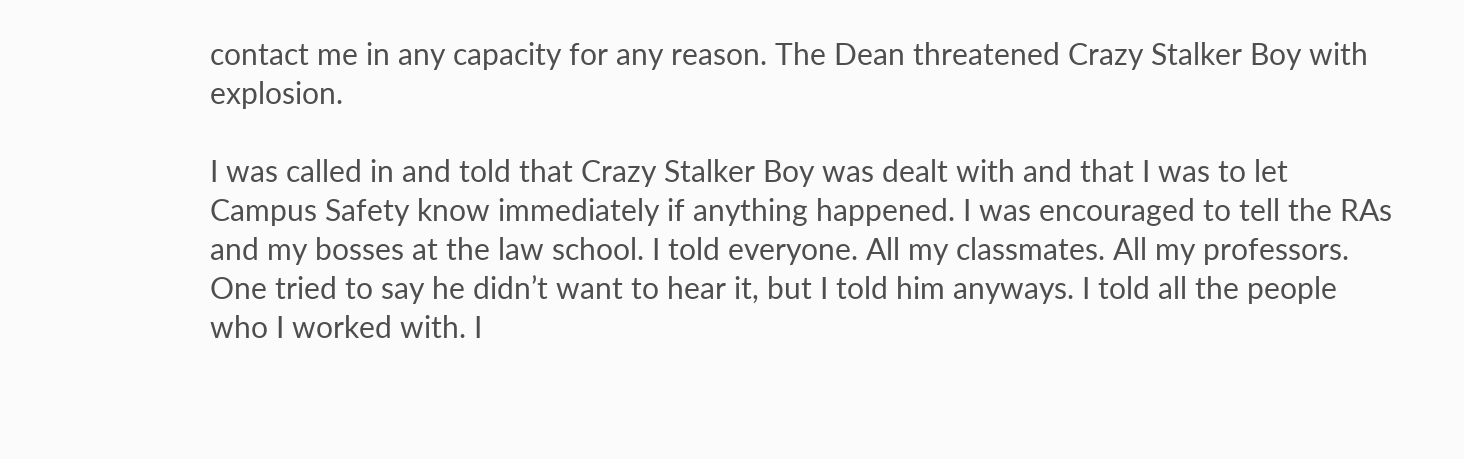contact me in any capacity for any reason. The Dean threatened Crazy Stalker Boy with explosion.

I was called in and told that Crazy Stalker Boy was dealt with and that I was to let Campus Safety know immediately if anything happened. I was encouraged to tell the RAs and my bosses at the law school. I told everyone. All my classmates. All my professors. One tried to say he didn’t want to hear it, but I told him anyways. I told all the people who I worked with. I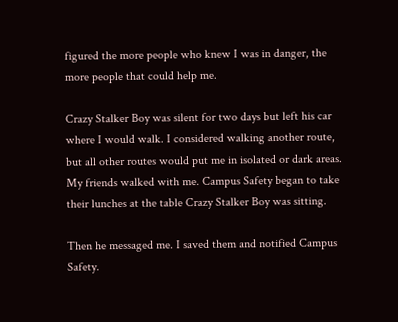figured the more people who knew I was in danger, the more people that could help me.

Crazy Stalker Boy was silent for two days but left his car where I would walk. I considered walking another route, but all other routes would put me in isolated or dark areas. My friends walked with me. Campus Safety began to take their lunches at the table Crazy Stalker Boy was sitting.

Then he messaged me. I saved them and notified Campus Safety.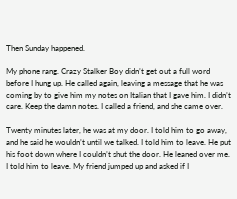Then Sunday happened.

My phone rang. Crazy Stalker Boy didn’t get out a full word before I hung up. He called again, leaving a message that he was coming by to give him my notes on Italian that I gave him. I didn’t care. Keep the damn notes. I called a friend, and she came over.

Twenty minutes later, he was at my door. I told him to go away, and he said he wouldn’t until we talked. I told him to leave. He put his foot down where I couldn’t shut the door. He leaned over me. I told him to leave. My friend jumped up and asked if I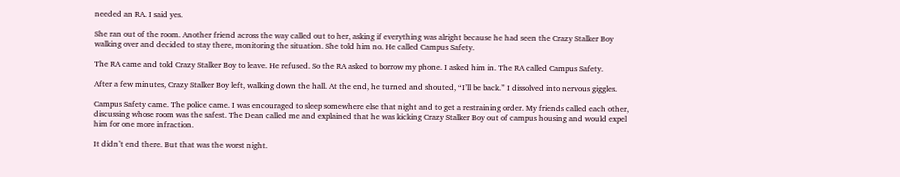needed an RA. I said yes.

She ran out of the room. Another friend across the way called out to her, asking if everything was alright because he had seen the Crazy Stalker Boy walking over and decided to stay there, monitoring the situation. She told him no. He called Campus Safety.

The RA came and told Crazy Stalker Boy to leave. He refused. So the RA asked to borrow my phone. I asked him in. The RA called Campus Safety.

After a few minutes, Crazy Stalker Boy left, walking down the hall. At the end, he turned and shouted, “I’ll be back.” I dissolved into nervous giggles.

Campus Safety came. The police came. I was encouraged to sleep somewhere else that night and to get a restraining order. My friends called each other, discussing whose room was the safest. The Dean called me and explained that he was kicking Crazy Stalker Boy out of campus housing and would expel him for one more infraction.

It didn’t end there. But that was the worst night.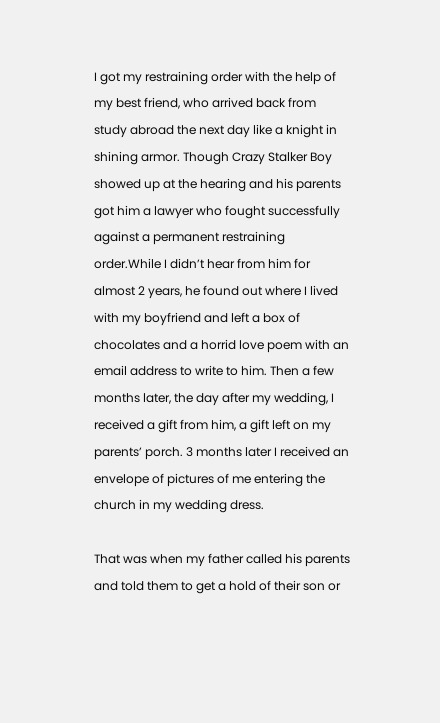I got my restraining order with the help of my best friend, who arrived back from study abroad the next day like a knight in shining armor. Though Crazy Stalker Boy showed up at the hearing and his parents got him a lawyer who fought successfully against a permanent restraining order.While I didn’t hear from him for almost 2 years, he found out where I lived with my boyfriend and left a box of chocolates and a horrid love poem with an email address to write to him. Then a few months later, the day after my wedding, I received a gift from him, a gift left on my parents’ porch. 3 months later I received an envelope of pictures of me entering the church in my wedding dress.

That was when my father called his parents and told them to get a hold of their son or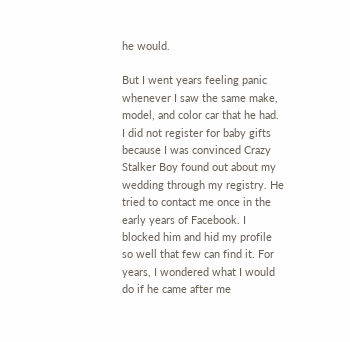he would.

But I went years feeling panic whenever I saw the same make, model, and color car that he had. I did not register for baby gifts because I was convinced Crazy Stalker Boy found out about my wedding through my registry. He tried to contact me once in the early years of Facebook. I blocked him and hid my profile so well that few can find it. For years, I wondered what I would do if he came after me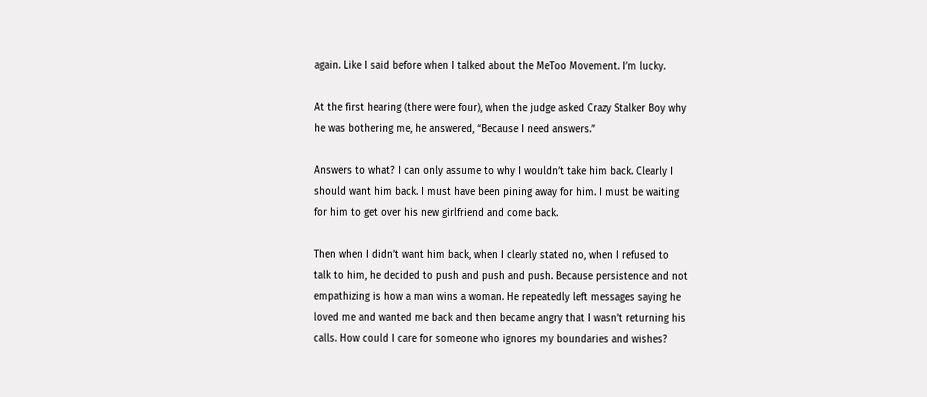again. Like I said before when I talked about the MeToo Movement. I’m lucky.

At the first hearing (there were four), when the judge asked Crazy Stalker Boy why he was bothering me, he answered, “Because I need answers.”

Answers to what? I can only assume to why I wouldn’t take him back. Clearly I should want him back. I must have been pining away for him. I must be waiting for him to get over his new girlfriend and come back.

Then when I didn’t want him back, when I clearly stated no, when I refused to talk to him, he decided to push and push and push. Because persistence and not empathizing is how a man wins a woman. He repeatedly left messages saying he loved me and wanted me back and then became angry that I wasn’t returning his calls. How could I care for someone who ignores my boundaries and wishes?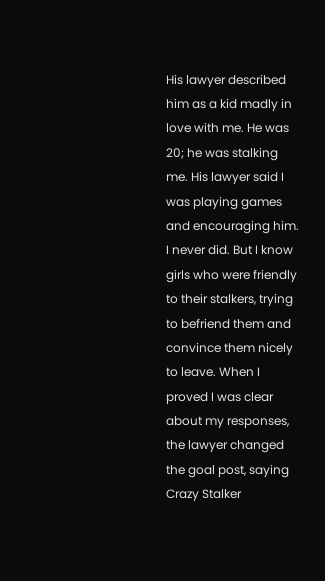His lawyer described him as a kid madly in love with me. He was 20; he was stalking me. His lawyer said I was playing games and encouraging him. I never did. But I know girls who were friendly to their stalkers, trying to befriend them and convince them nicely to leave. When I proved I was clear about my responses, the lawyer changed the goal post, saying Crazy Stalker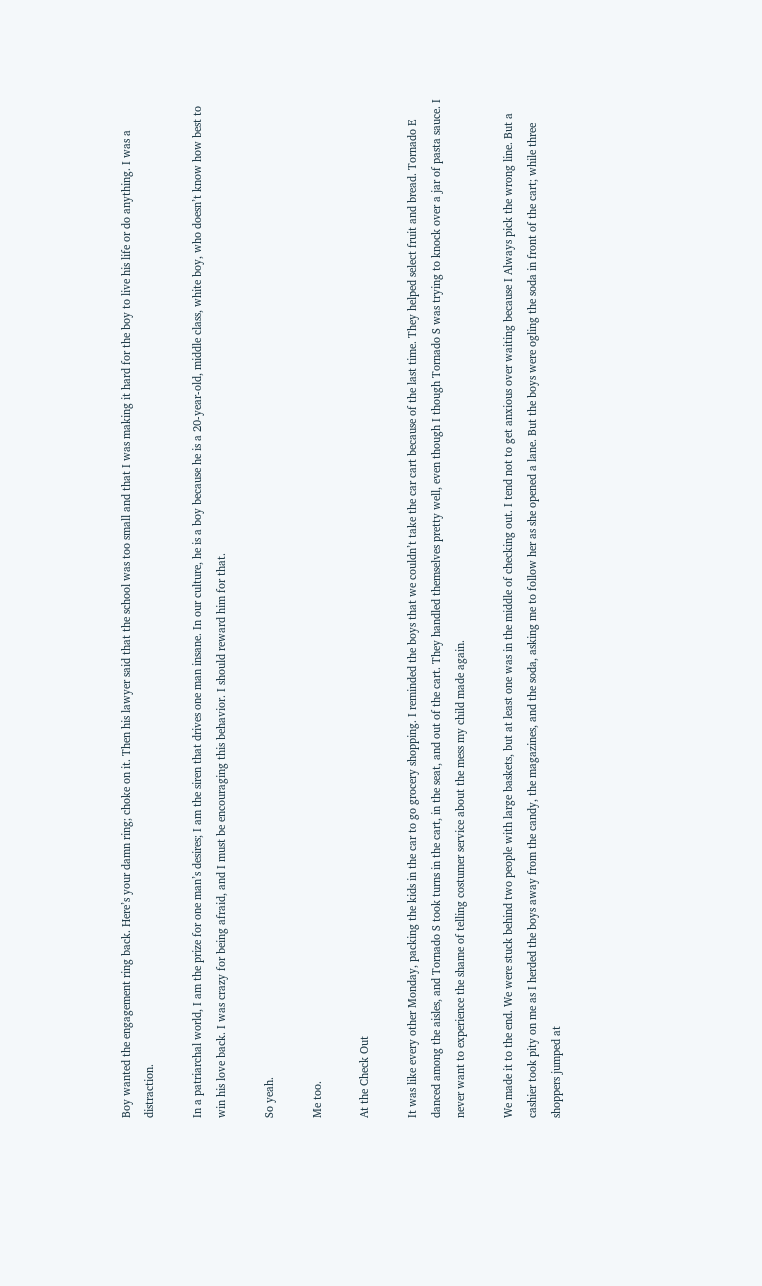Boy wanted the engagement ring back. Here’s your damn ring; choke on it. Then his lawyer said that the school was too small and that I was making it hard for the boy to live his life or do anything. I was a distraction.

In a patriarchal world, I am the prize for one man’s desires; I am the siren that drives one man insane. In our culture, he is a boy because he is a 20-year-old, middle class, white boy, who doesn’t know how best to win his love back. I was crazy for being afraid, and I must be encouraging this behavior. I should reward him for that.

So yeah.

Me too.

At the Check Out

It was like every other Monday, packing the kids in the car to go grocery shopping. I reminded the boys that we couldn’t take the car cart because of the last time. They helped select fruit and bread. Tornado E danced among the aisles, and Tornado S took turns in the cart, in the seat, and out of the cart. They handled themselves pretty well, even though I though Tornado S was trying to knock over a jar of pasta sauce. I never want to experience the shame of telling costumer service about the mess my child made again.

We made it to the end. We were stuck behind two people with large baskets, but at least one was in the middle of checking out. I tend not to get anxious over waiting because I Always pick the wrong line. But a cashier took pity on me as I herded the boys away from the candy, the magazines, and the soda, asking me to follow her as she opened a lane. But the boys were ogling the soda in front of the cart; while three shoppers jumped at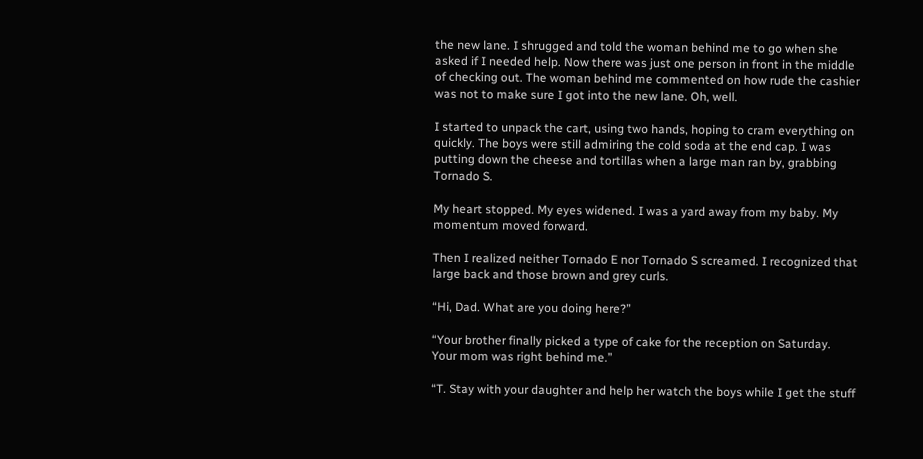the new lane. I shrugged and told the woman behind me to go when she asked if I needed help. Now there was just one person in front in the middle of checking out. The woman behind me commented on how rude the cashier was not to make sure I got into the new lane. Oh, well.

I started to unpack the cart, using two hands, hoping to cram everything on quickly. The boys were still admiring the cold soda at the end cap. I was putting down the cheese and tortillas when a large man ran by, grabbing Tornado S.

My heart stopped. My eyes widened. I was a yard away from my baby. My momentum moved forward.

Then I realized neither Tornado E nor Tornado S screamed. I recognized that large back and those brown and grey curls.

“Hi, Dad. What are you doing here?”

“Your brother finally picked a type of cake for the reception on Saturday. Your mom was right behind me.”

“T. Stay with your daughter and help her watch the boys while I get the stuff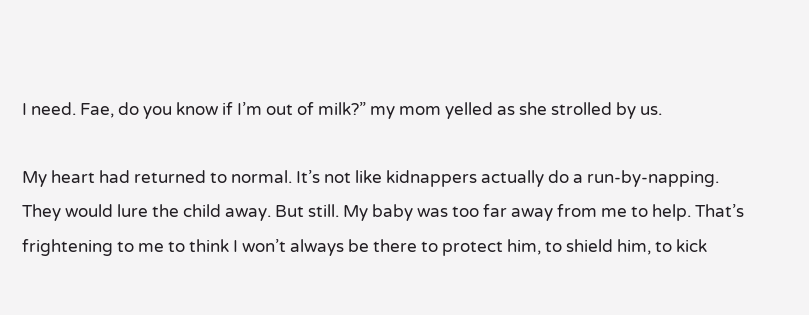I need. Fae, do you know if I’m out of milk?” my mom yelled as she strolled by us.

My heart had returned to normal. It’s not like kidnappers actually do a run-by-napping. They would lure the child away. But still. My baby was too far away from me to help. That’s frightening to me to think I won’t always be there to protect him, to shield him, to kick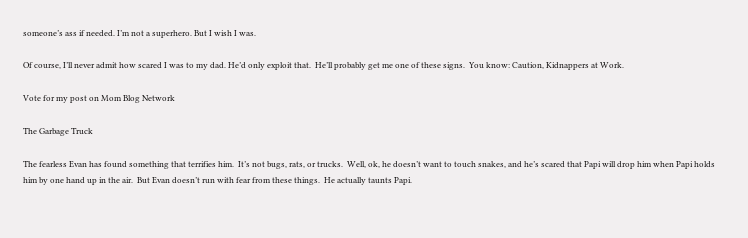someone’s ass if needed. I’m not a superhero. But I wish I was.

Of course, I’ll never admit how scared I was to my dad. He’d only exploit that.  He’ll probably get me one of these signs.  You know: Caution, Kidnappers at Work.

Vote for my post on Mom Blog Network

The Garbage Truck

The fearless Evan has found something that terrifies him.  It’s not bugs, rats, or trucks.  Well, ok, he doesn’t want to touch snakes, and he’s scared that Papi will drop him when Papi holds him by one hand up in the air.  But Evan doesn’t run with fear from these things.  He actually taunts Papi.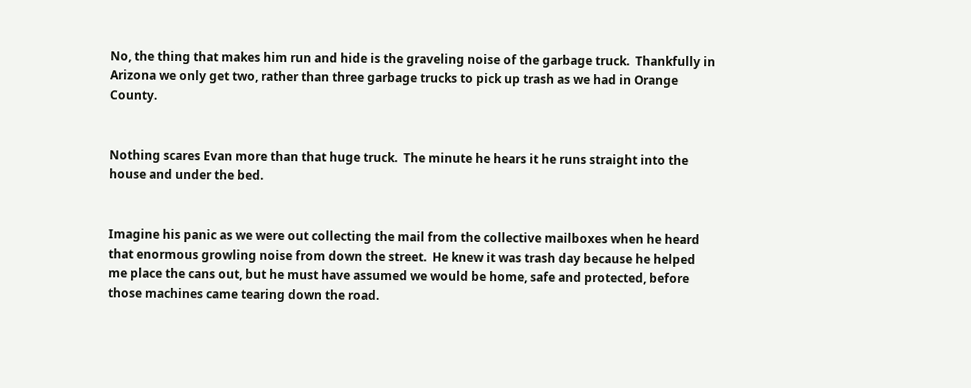No, the thing that makes him run and hide is the graveling noise of the garbage truck.  Thankfully in Arizona we only get two, rather than three garbage trucks to pick up trash as we had in Orange County.


Nothing scares Evan more than that huge truck.  The minute he hears it he runs straight into the house and under the bed.


Imagine his panic as we were out collecting the mail from the collective mailboxes when he heard that enormous growling noise from down the street.  He knew it was trash day because he helped me place the cans out, but he must have assumed we would be home, safe and protected, before those machines came tearing down the road.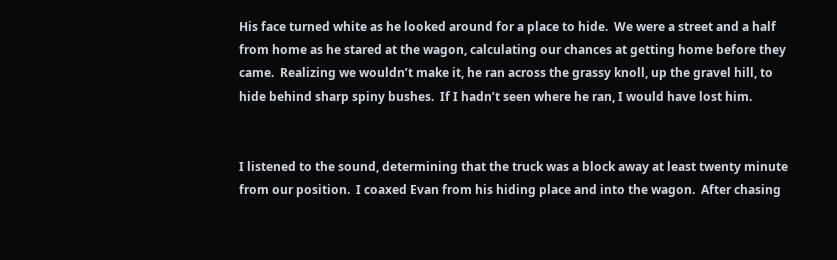His face turned white as he looked around for a place to hide.  We were a street and a half from home as he stared at the wagon, calculating our chances at getting home before they came.  Realizing we wouldn’t make it, he ran across the grassy knoll, up the gravel hill, to hide behind sharp spiny bushes.  If I hadn’t seen where he ran, I would have lost him.


I listened to the sound, determining that the truck was a block away at least twenty minute from our position.  I coaxed Evan from his hiding place and into the wagon.  After chasing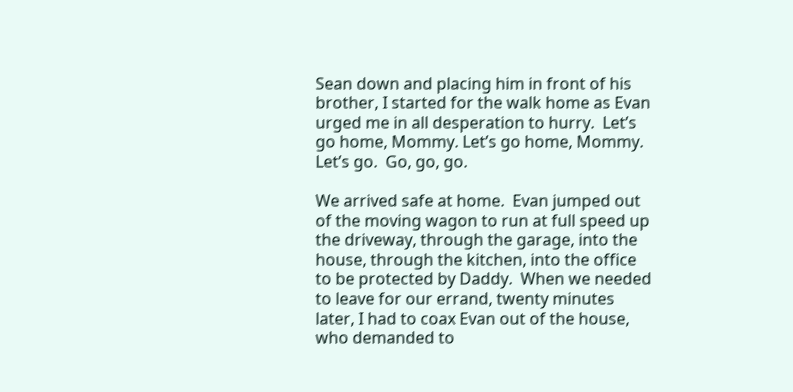Sean down and placing him in front of his brother, I started for the walk home as Evan urged me in all desperation to hurry.  Let’s go home, Mommy. Let’s go home, Mommy. Let’s go.  Go, go, go.

We arrived safe at home.  Evan jumped out of the moving wagon to run at full speed up the driveway, through the garage, into the house, through the kitchen, into the office to be protected by Daddy.  When we needed to leave for our errand, twenty minutes later, I had to coax Evan out of the house, who demanded to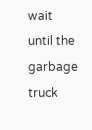wait until the garbage truck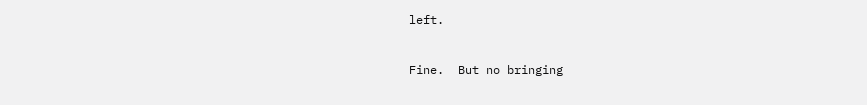left.


Fine.  But no bringing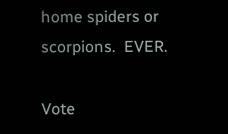home spiders or scorpions.  EVER.

Vote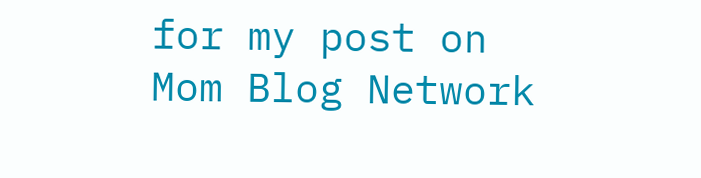for my post on Mom Blog Network